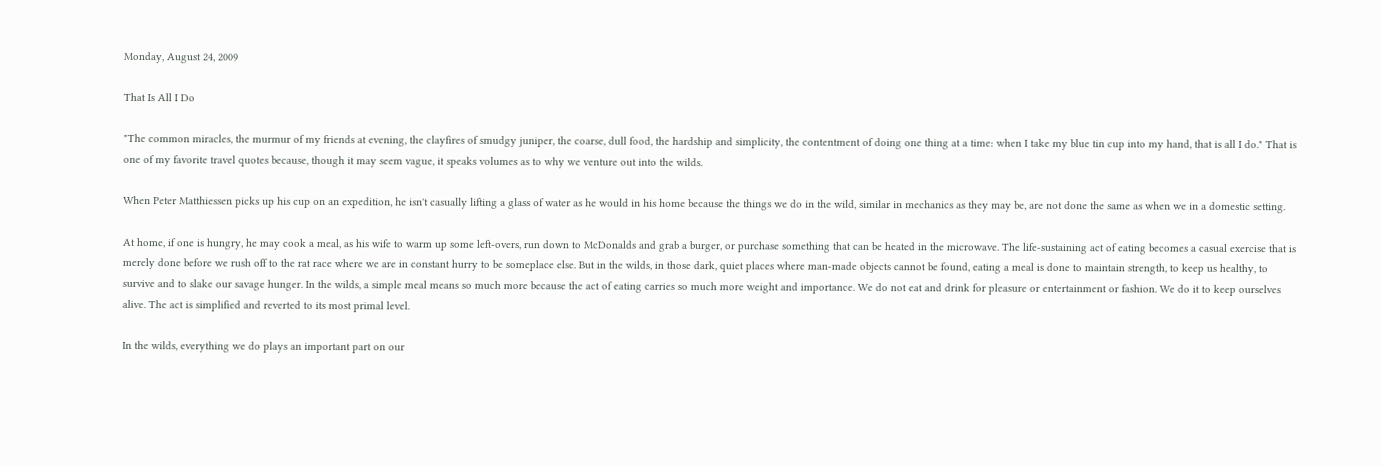Monday, August 24, 2009

That Is All I Do

"The common miracles, the murmur of my friends at evening, the clayfires of smudgy juniper, the coarse, dull food, the hardship and simplicity, the contentment of doing one thing at a time: when I take my blue tin cup into my hand, that is all I do." That is one of my favorite travel quotes because, though it may seem vague, it speaks volumes as to why we venture out into the wilds.

When Peter Matthiessen picks up his cup on an expedition, he isn't casually lifting a glass of water as he would in his home because the things we do in the wild, similar in mechanics as they may be, are not done the same as when we in a domestic setting.

At home, if one is hungry, he may cook a meal, as his wife to warm up some left-overs, run down to McDonalds and grab a burger, or purchase something that can be heated in the microwave. The life-sustaining act of eating becomes a casual exercise that is merely done before we rush off to the rat race where we are in constant hurry to be someplace else. But in the wilds, in those dark, quiet places where man-made objects cannot be found, eating a meal is done to maintain strength, to keep us healthy, to survive and to slake our savage hunger. In the wilds, a simple meal means so much more because the act of eating carries so much more weight and importance. We do not eat and drink for pleasure or entertainment or fashion. We do it to keep ourselves alive. The act is simplified and reverted to its most primal level.

In the wilds, everything we do plays an important part on our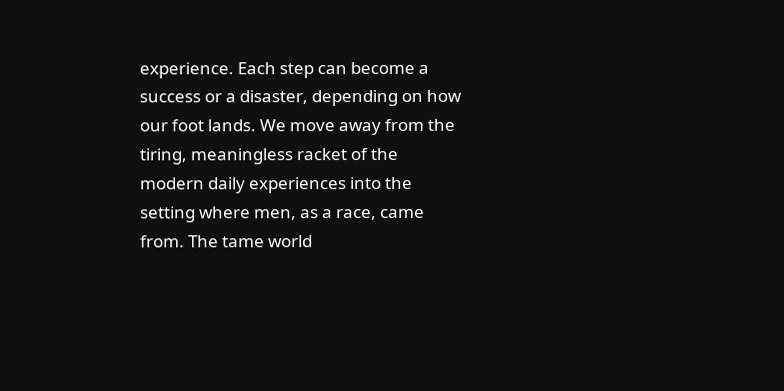experience. Each step can become a success or a disaster, depending on how our foot lands. We move away from the tiring, meaningless racket of the modern daily experiences into the setting where men, as a race, came from. The tame world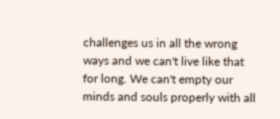challenges us in all the wrong ways and we can't live like that for long. We can't empty our minds and souls properly with all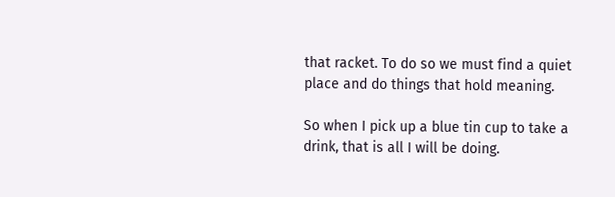that racket. To do so we must find a quiet place and do things that hold meaning.

So when I pick up a blue tin cup to take a drink, that is all I will be doing.